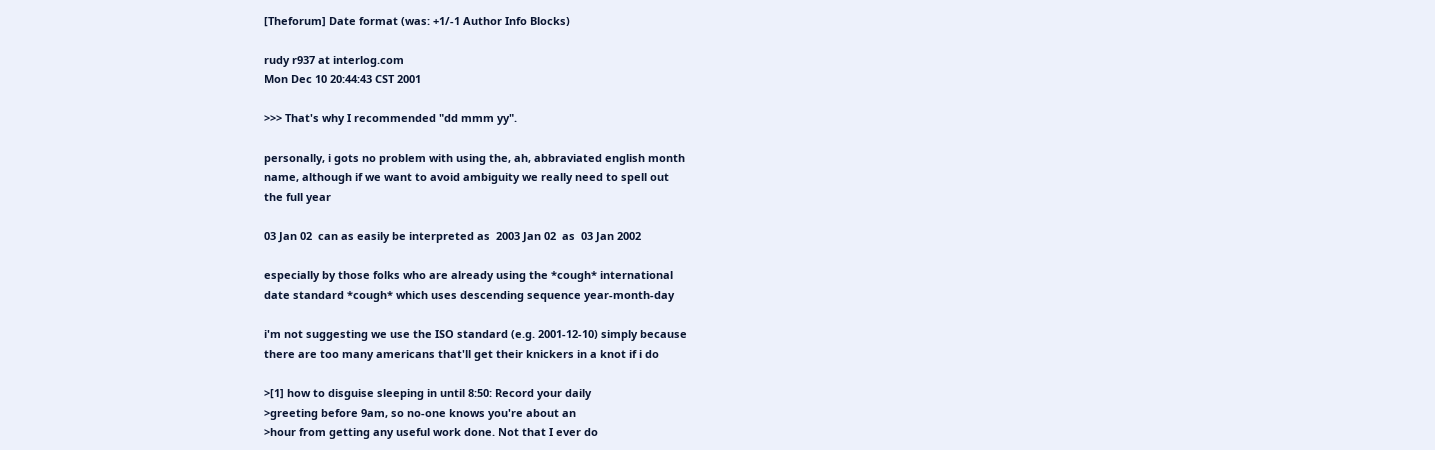[Theforum] Date format (was: +1/-1 Author Info Blocks)

rudy r937 at interlog.com
Mon Dec 10 20:44:43 CST 2001

>>> That's why I recommended "dd mmm yy".

personally, i gots no problem with using the, ah, abbraviated english month
name, although if we want to avoid ambiguity we really need to spell out
the full year

03 Jan 02  can as easily be interpreted as  2003 Jan 02  as  03 Jan 2002

especially by those folks who are already using the *cough* international
date standard *cough* which uses descending sequence year-month-day

i'm not suggesting we use the ISO standard (e.g. 2001-12-10) simply because
there are too many americans that'll get their knickers in a knot if i do

>[1] how to disguise sleeping in until 8:50: Record your daily
>greeting before 9am, so no-one knows you're about an
>hour from getting any useful work done. Not that I ever do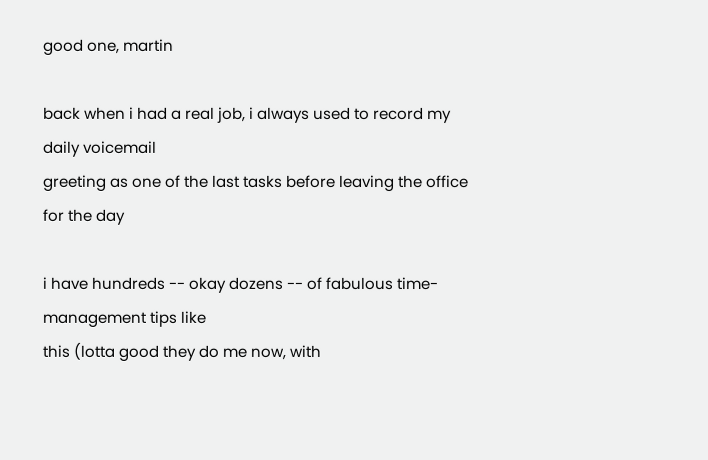good one, martin

back when i had a real job, i always used to record my daily voicemail
greeting as one of the last tasks before leaving the office for the day

i have hundreds -- okay dozens -- of fabulous time-management tips like
this (lotta good they do me now, with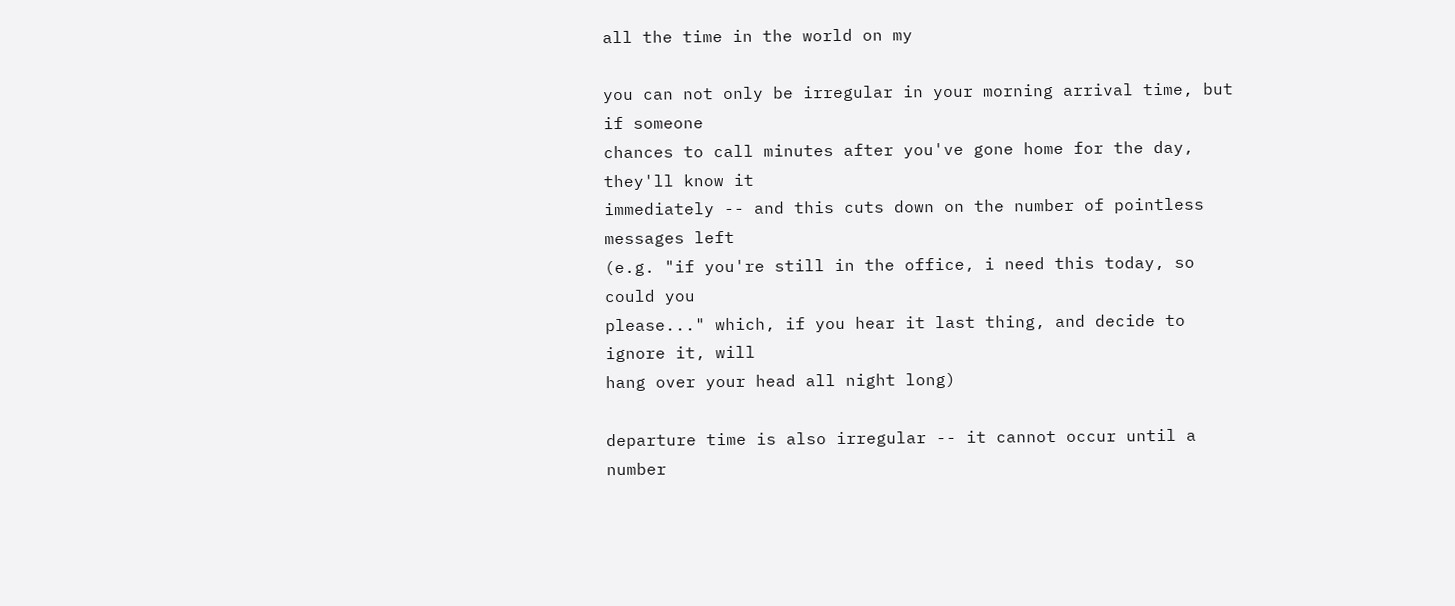all the time in the world on my

you can not only be irregular in your morning arrival time, but if someone
chances to call minutes after you've gone home for the day, they'll know it
immediately -- and this cuts down on the number of pointless messages left
(e.g. "if you're still in the office, i need this today, so could you
please..." which, if you hear it last thing, and decide to ignore it, will
hang over your head all night long)

departure time is also irregular -- it cannot occur until a number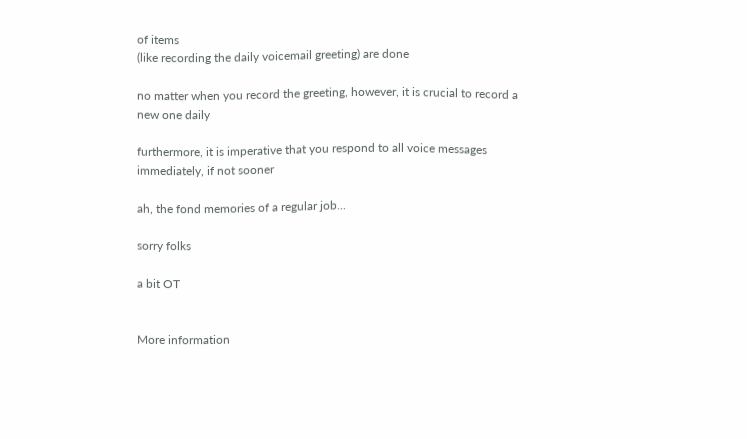of items
(like recording the daily voicemail greeting) are done

no matter when you record the greeting, however, it is crucial to record a
new one daily

furthermore, it is imperative that you respond to all voice messages
immediately, if not sooner

ah, the fond memories of a regular job...

sorry folks

a bit OT


More information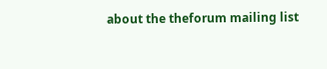about the theforum mailing list